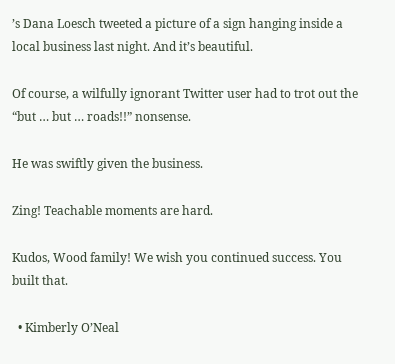’s Dana Loesch tweeted a picture of a sign hanging inside a local business last night. And it’s beautiful.

Of course, a wilfully ignorant Twitter user had to trot out the “but … but … roads!!” nonsense.

He was swiftly given the business.

Zing! Teachable moments are hard.

Kudos, Wood family! We wish you continued success. You built that.

  • Kimberly O’Neal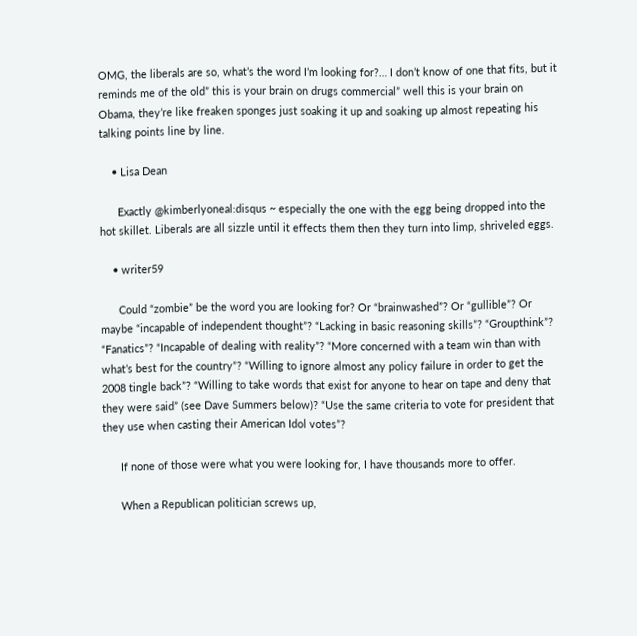OMG, the liberals are so, what’s the word I’m looking for?… I don’t know of one that fits, but it reminds me of the old” this is your brain on drugs commercial” well this is your brain on Obama, they’re like freaken sponges just soaking it up and soaking up almost repeating his talking points line by line.

    • Lisa Dean

      Exactly @kimberlyoneal:disqus ~ especially the one with the egg being dropped into the hot skillet. Liberals are all sizzle until it effects them then they turn into limp, shriveled eggs.

    • writer59

      Could “zombie” be the word you are looking for? Or “brainwashed”? Or “gullible”? Or maybe “incapable of independent thought”? “Lacking in basic reasoning skills”? “Groupthink”? “Fanatics”? “Incapable of dealing with reality”? “More concerned with a team win than with what’s best for the country”? “Willing to ignore almost any policy failure in order to get the 2008 tingle back”? “Willing to take words that exist for anyone to hear on tape and deny that they were said” (see Dave Summers below)? “Use the same criteria to vote for president that they use when casting their American Idol votes”?

      If none of those were what you were looking for, I have thousands more to offer.

      When a Republican politician screws up,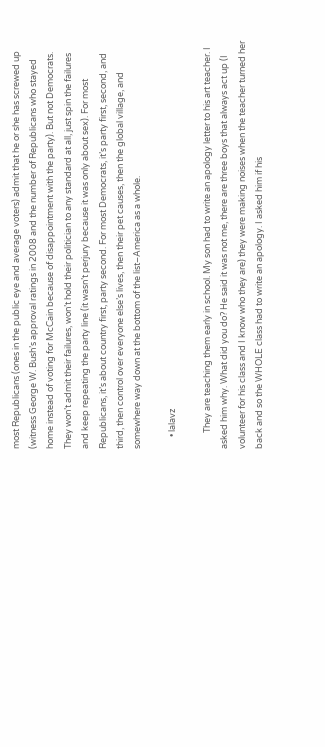most Republicans (ones in the public eye and average voters) admit that he or she has screwed up (witness George W. Bush’s approval ratings in 2008 and the number of Republicans who stayed home instead of voting for McCain because of disappointment with the party). But not Democrats. They won’t admit their failures, won’t hold their politician to any standard at all, just spin the failures and keep repeating the party line (it wasn’t perjury because it was only about sex). For most Republicans, it’s about country first, party second. For most Democrats, it’s party first, second, and third, then control over everyone else’s lives, then their pet causes, then the global village, and somewhere way down at the bottom of the list–America as a whole.

      • lalavz

        They are teaching them early in school. My son had to write an apology letter to his art teacher. I asked him why. What did you do? He said it was not me, there are three boys that always act up (I volunteer for his class and I know who they are) they were making noises when the teacher turned her back and so the WHOLE class had to write an apology. I asked him if his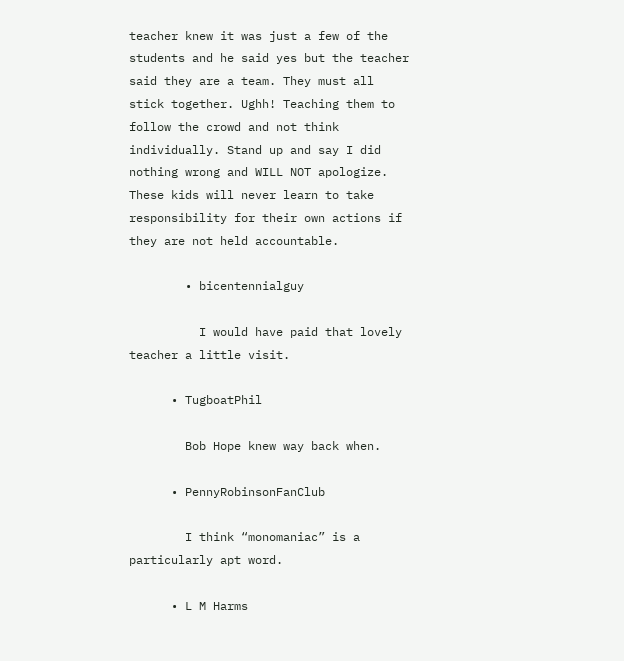teacher knew it was just a few of the students and he said yes but the teacher said they are a team. They must all stick together. Ughh! Teaching them to follow the crowd and not think individually. Stand up and say I did nothing wrong and WILL NOT apologize. These kids will never learn to take responsibility for their own actions if they are not held accountable.

        • bicentennialguy

          I would have paid that lovely teacher a little visit.

      • TugboatPhil

        Bob Hope knew way back when.

      • PennyRobinsonFanClub

        I think “monomaniac” is a particularly apt word.

      • L M Harms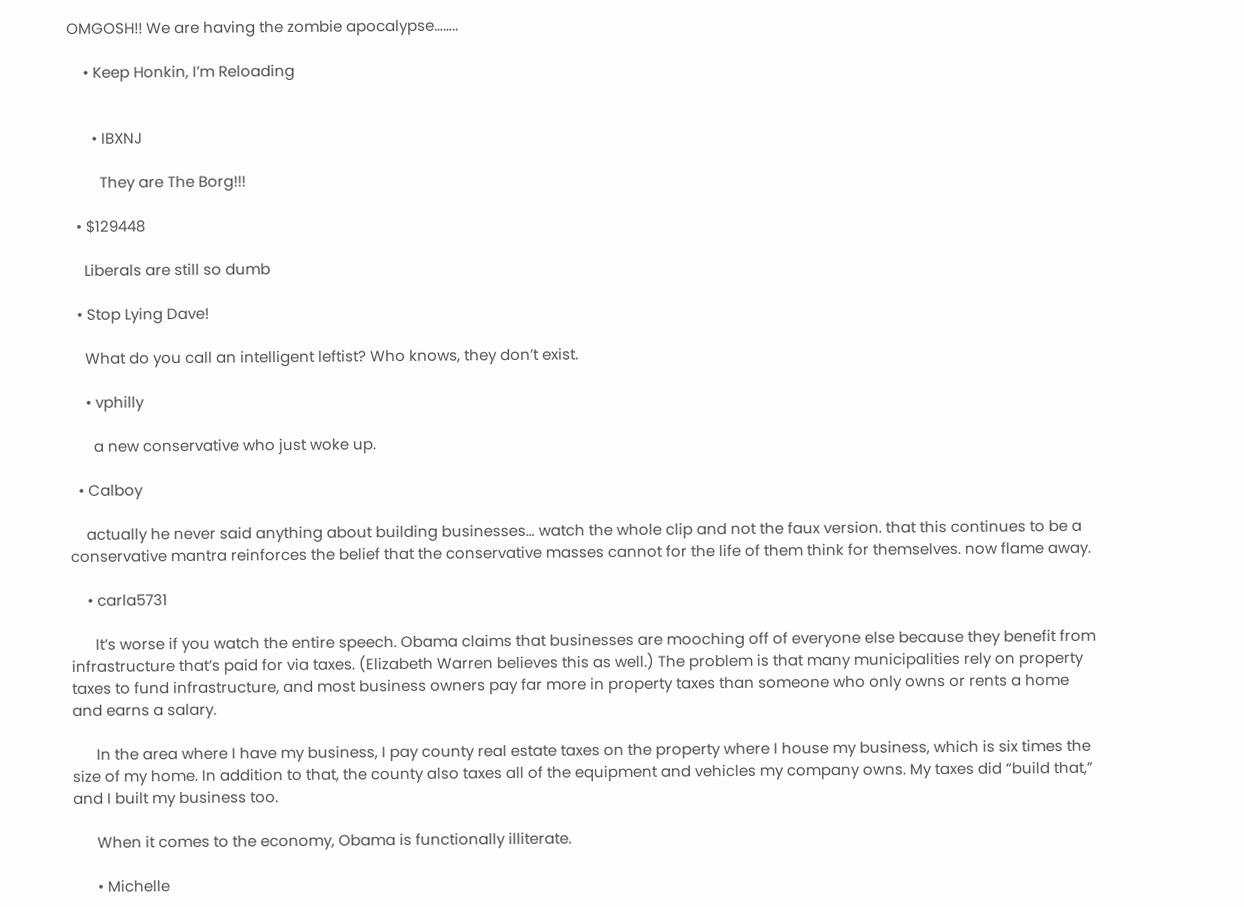OMGOSH!! We are having the zombie apocalypse……..

    • Keep Honkin, I’m Reloading


      • IBXNJ

        They are The Borg!!!

  • $129448

    Liberals are still so dumb

  • Stop Lying Dave!

    What do you call an intelligent leftist? Who knows, they don’t exist.

    • vphilly

      a new conservative who just woke up.

  • Calboy

    actually he never said anything about building businesses… watch the whole clip and not the faux version. that this continues to be a conservative mantra reinforces the belief that the conservative masses cannot for the life of them think for themselves. now flame away.

    • carla5731

      It’s worse if you watch the entire speech. Obama claims that businesses are mooching off of everyone else because they benefit from infrastructure that’s paid for via taxes. (Elizabeth Warren believes this as well.) The problem is that many municipalities rely on property taxes to fund infrastructure, and most business owners pay far more in property taxes than someone who only owns or rents a home and earns a salary.

      In the area where I have my business, I pay county real estate taxes on the property where I house my business, which is six times the size of my home. In addition to that, the county also taxes all of the equipment and vehicles my company owns. My taxes did “build that,” and I built my business too.

      When it comes to the economy, Obama is functionally illiterate.

      • Michelle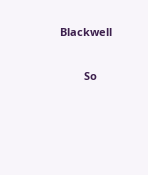Blackwell

        So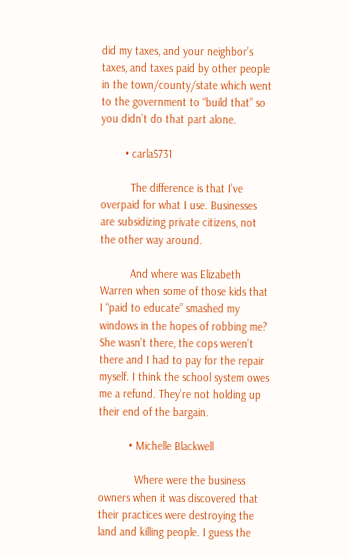did my taxes, and your neighbor’s taxes, and taxes paid by other people in the town/county/state which went to the government to “build that” so you didn’t do that part alone.

        • carla5731

          The difference is that I’ve overpaid for what I use. Businesses are subsidizing private citizens, not the other way around.

          And where was Elizabeth Warren when some of those kids that I “paid to educate” smashed my windows in the hopes of robbing me? She wasn’t there, the cops weren’t there and I had to pay for the repair myself. I think the school system owes me a refund. They’re not holding up their end of the bargain.

          • Michelle Blackwell

            Where were the business owners when it was discovered that their practices were destroying the land and killing people. I guess the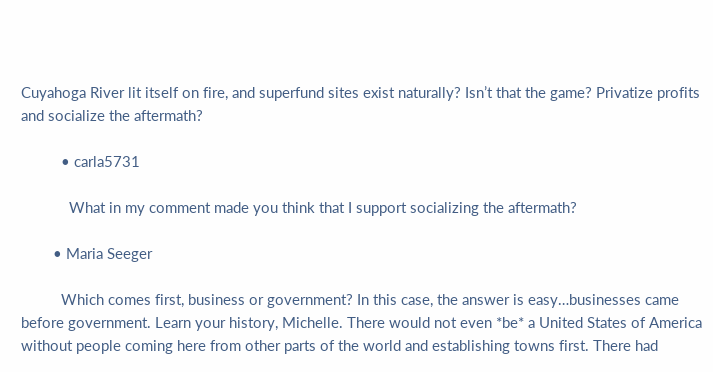Cuyahoga River lit itself on fire, and superfund sites exist naturally? Isn’t that the game? Privatize profits and socialize the aftermath?

          • carla5731

            What in my comment made you think that I support socializing the aftermath?

        • Maria Seeger

          Which comes first, business or government? In this case, the answer is easy…businesses came before government. Learn your history, Michelle. There would not even *be* a United States of America without people coming here from other parts of the world and establishing towns first. There had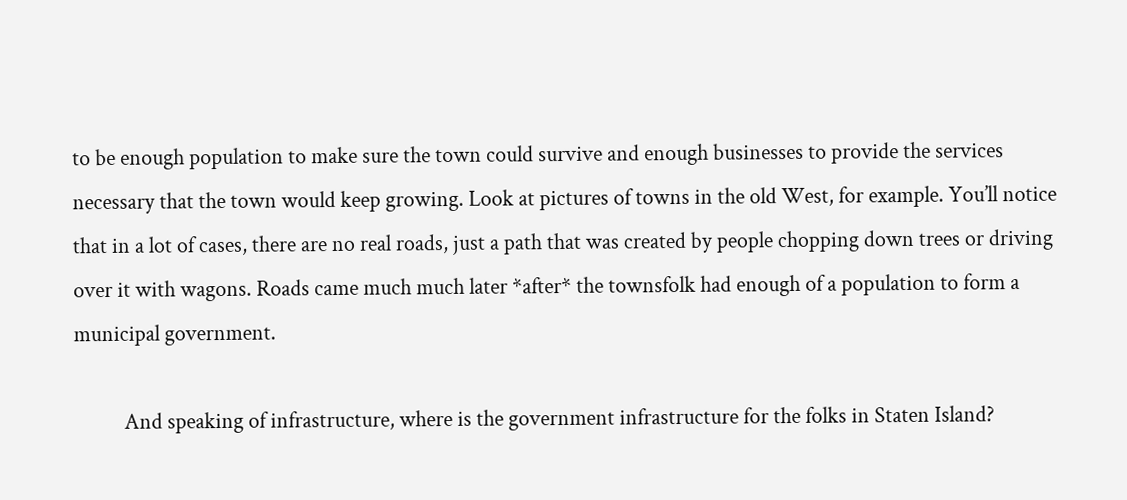to be enough population to make sure the town could survive and enough businesses to provide the services necessary that the town would keep growing. Look at pictures of towns in the old West, for example. You’ll notice that in a lot of cases, there are no real roads, just a path that was created by people chopping down trees or driving over it with wagons. Roads came much much later *after* the townsfolk had enough of a population to form a municipal government.

          And speaking of infrastructure, where is the government infrastructure for the folks in Staten Island?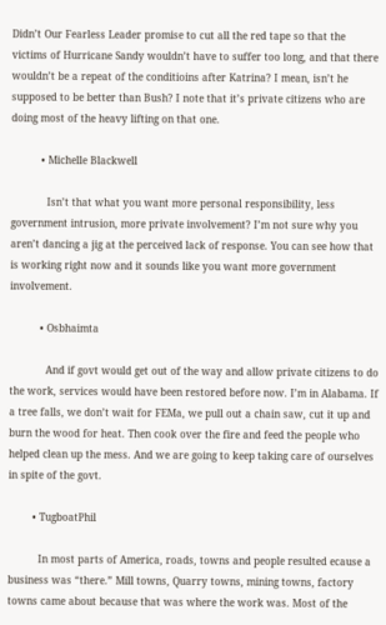Didn’t Our Fearless Leader promise to cut all the red tape so that the victims of Hurricane Sandy wouldn’t have to suffer too long, and that there wouldn’t be a repeat of the conditioins after Katrina? I mean, isn’t he supposed to be better than Bush? I note that it’s private citizens who are doing most of the heavy lifting on that one.

          • Michelle Blackwell

            Isn’t that what you want more personal responsibility, less government intrusion, more private involvement? I’m not sure why you aren’t dancing a jig at the perceived lack of response. You can see how that is working right now and it sounds like you want more government involvement.

          • Osbhaimta

            And if govt would get out of the way and allow private citizens to do the work, services would have been restored before now. I’m in Alabama. If a tree falls, we don’t wait for FEMa, we pull out a chain saw, cut it up and burn the wood for heat. Then cook over the fire and feed the people who helped clean up the mess. And we are going to keep taking care of ourselves in spite of the govt.

        • TugboatPhil

          In most parts of America, roads, towns and people resulted ecause a business was “there.” Mill towns, Quarry towns, mining towns, factory towns came about because that was where the work was. Most of the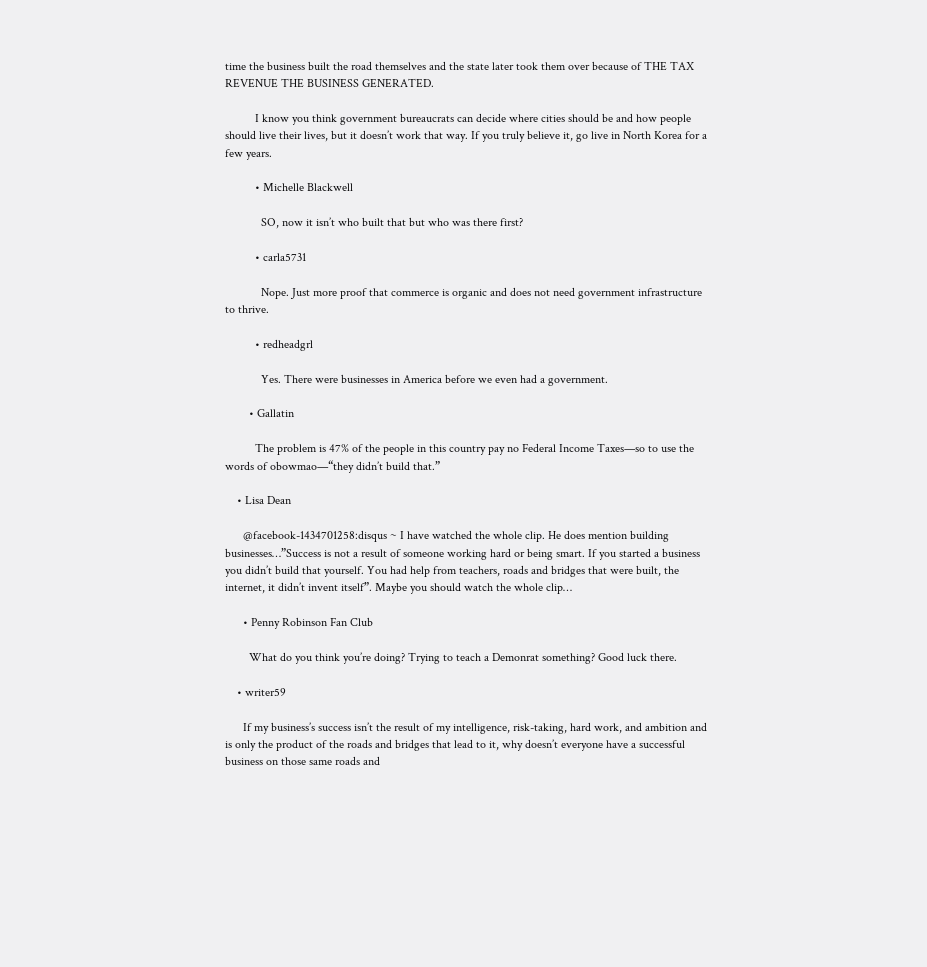time the business built the road themselves and the state later took them over because of THE TAX REVENUE THE BUSINESS GENERATED.

          I know you think government bureaucrats can decide where cities should be and how people should live their lives, but it doesn’t work that way. If you truly believe it, go live in North Korea for a few years.

          • Michelle Blackwell

            SO, now it isn’t who built that but who was there first?

          • carla5731

            Nope. Just more proof that commerce is organic and does not need government infrastructure to thrive.

          • redheadgrl

            Yes. There were businesses in America before we even had a government.

        • Gallatin

          The problem is 47% of the people in this country pay no Federal Income Taxes—so to use the words of obowmao—“they didn’t build that.”

    • Lisa Dean

      @facebook-1434701258:disqus ~ I have watched the whole clip. He does mention building businesses…”Success is not a result of someone working hard or being smart. If you started a business you didn’t build that yourself. You had help from teachers, roads and bridges that were built, the internet, it didn’t invent itself”. Maybe you should watch the whole clip…

      • Penny Robinson Fan Club

        What do you think you’re doing? Trying to teach a Demonrat something? Good luck there.

    • writer59

      If my business’s success isn’t the result of my intelligence, risk-taking, hard work, and ambition and is only the product of the roads and bridges that lead to it, why doesn’t everyone have a successful business on those same roads and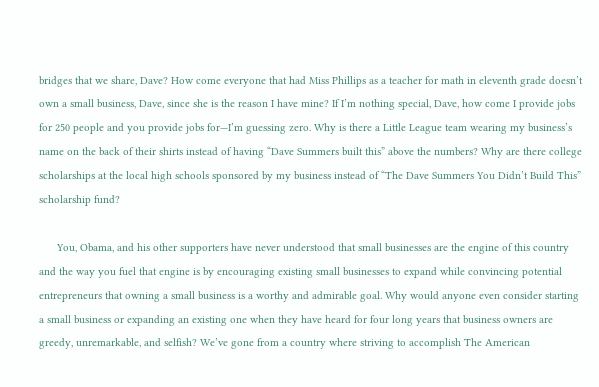bridges that we share, Dave? How come everyone that had Miss Phillips as a teacher for math in eleventh grade doesn’t own a small business, Dave, since she is the reason I have mine? If I’m nothing special, Dave, how come I provide jobs for 250 people and you provide jobs for—I’m guessing zero. Why is there a Little League team wearing my business’s name on the back of their shirts instead of having “Dave Summers built this” above the numbers? Why are there college scholarships at the local high schools sponsored by my business instead of “The Dave Summers You Didn’t Build This” scholarship fund?

      You, Obama, and his other supporters have never understood that small businesses are the engine of this country and the way you fuel that engine is by encouraging existing small businesses to expand while convincing potential entrepreneurs that owning a small business is a worthy and admirable goal. Why would anyone even consider starting a small business or expanding an existing one when they have heard for four long years that business owners are greedy, unremarkable, and selfish? We’ve gone from a country where striving to accomplish The American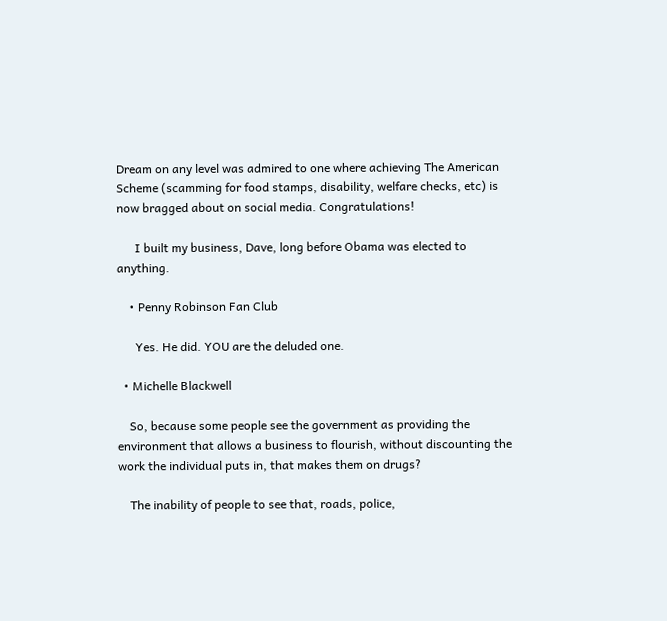Dream on any level was admired to one where achieving The American Scheme (scamming for food stamps, disability, welfare checks, etc) is now bragged about on social media. Congratulations!

      I built my business, Dave, long before Obama was elected to anything.

    • Penny Robinson Fan Club

      Yes. He did. YOU are the deluded one.

  • Michelle Blackwell

    So, because some people see the government as providing the environment that allows a business to flourish, without discounting the work the individual puts in, that makes them on drugs?

    The inability of people to see that, roads, police,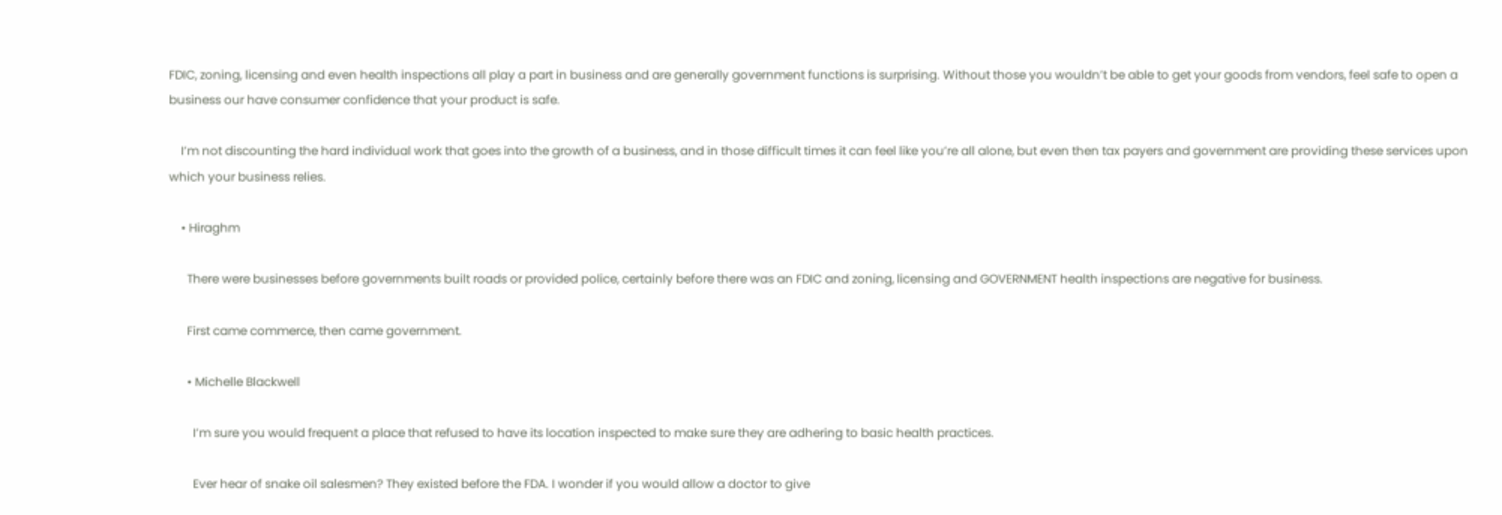FDIC, zoning, licensing and even health inspections all play a part in business and are generally government functions is surprising. Without those you wouldn’t be able to get your goods from vendors, feel safe to open a business our have consumer confidence that your product is safe.

    I’m not discounting the hard individual work that goes into the growth of a business, and in those difficult times it can feel like you’re all alone, but even then tax payers and government are providing these services upon which your business relies.

    • Hiraghm

      There were businesses before governments built roads or provided police, certainly before there was an FDIC and zoning, licensing and GOVERNMENT health inspections are negative for business.

      First came commerce, then came government.

      • Michelle Blackwell

        I’m sure you would frequent a place that refused to have its location inspected to make sure they are adhering to basic health practices.

        Ever hear of snake oil salesmen? They existed before the FDA. I wonder if you would allow a doctor to give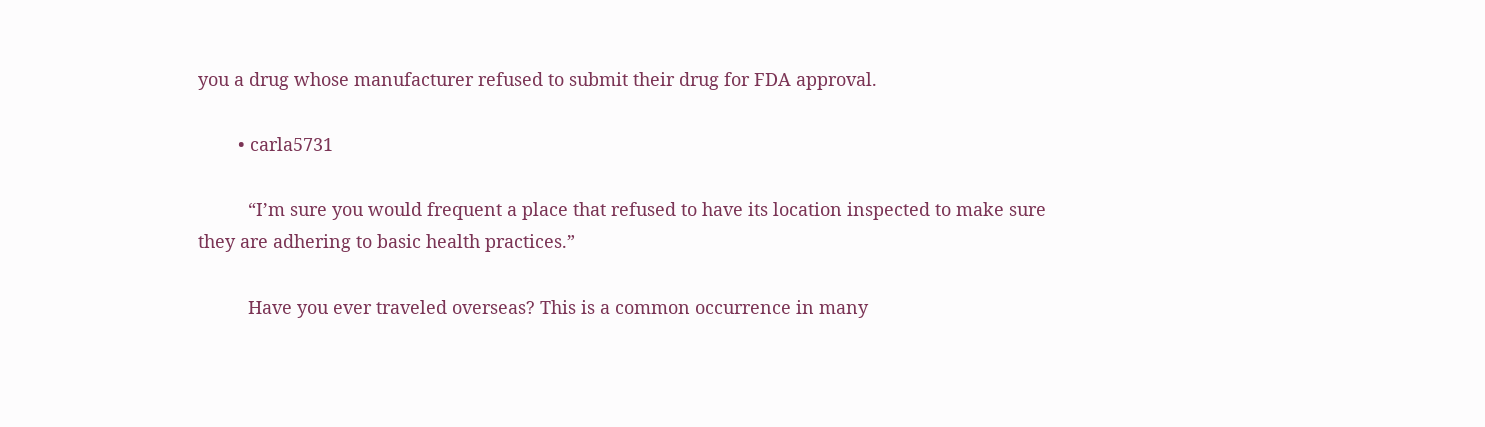you a drug whose manufacturer refused to submit their drug for FDA approval.

        • carla5731

          “I’m sure you would frequent a place that refused to have its location inspected to make sure they are adhering to basic health practices.”

          Have you ever traveled overseas? This is a common occurrence in many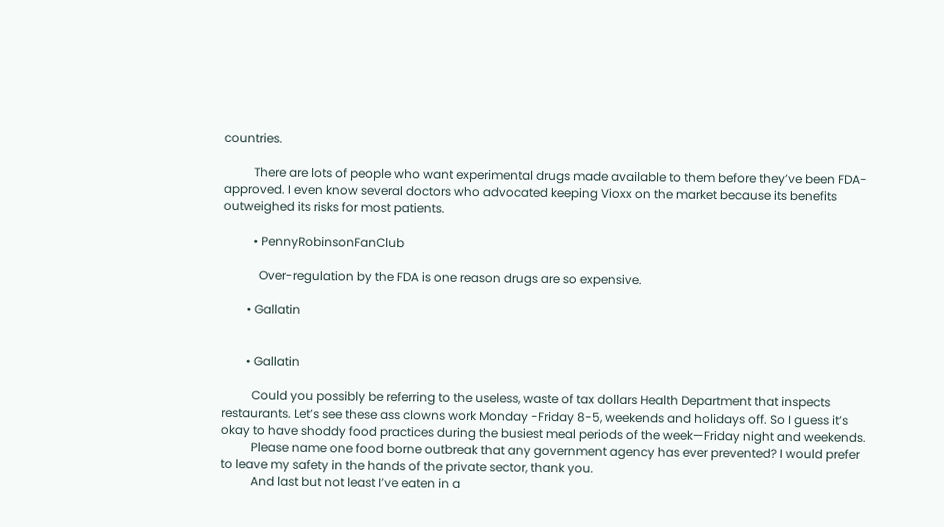countries.

          There are lots of people who want experimental drugs made available to them before they’ve been FDA-approved. I even know several doctors who advocated keeping Vioxx on the market because its benefits outweighed its risks for most patients.

          • PennyRobinsonFanClub

            Over-regulation by the FDA is one reason drugs are so expensive.

        • Gallatin


        • Gallatin

          Could you possibly be referring to the useless, waste of tax dollars Health Department that inspects restaurants. Let’s see these ass clowns work Monday -Friday 8-5, weekends and holidays off. So I guess it’s okay to have shoddy food practices during the busiest meal periods of the week—Friday night and weekends.
          Please name one food borne outbreak that any government agency has ever prevented? I would prefer to leave my safety in the hands of the private sector, thank you.
          And last but not least I’ve eaten in a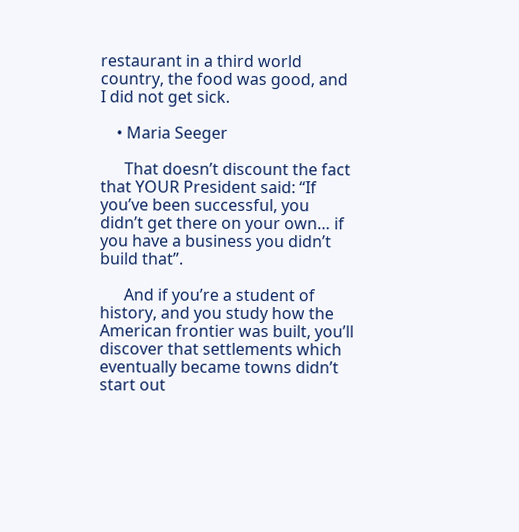restaurant in a third world country, the food was good, and I did not get sick.

    • Maria Seeger

      That doesn’t discount the fact that YOUR President said: “If you’ve been successful, you didn’t get there on your own… if you have a business you didn’t build that”.

      And if you’re a student of history, and you study how the American frontier was built, you’ll discover that settlements which eventually became towns didn’t start out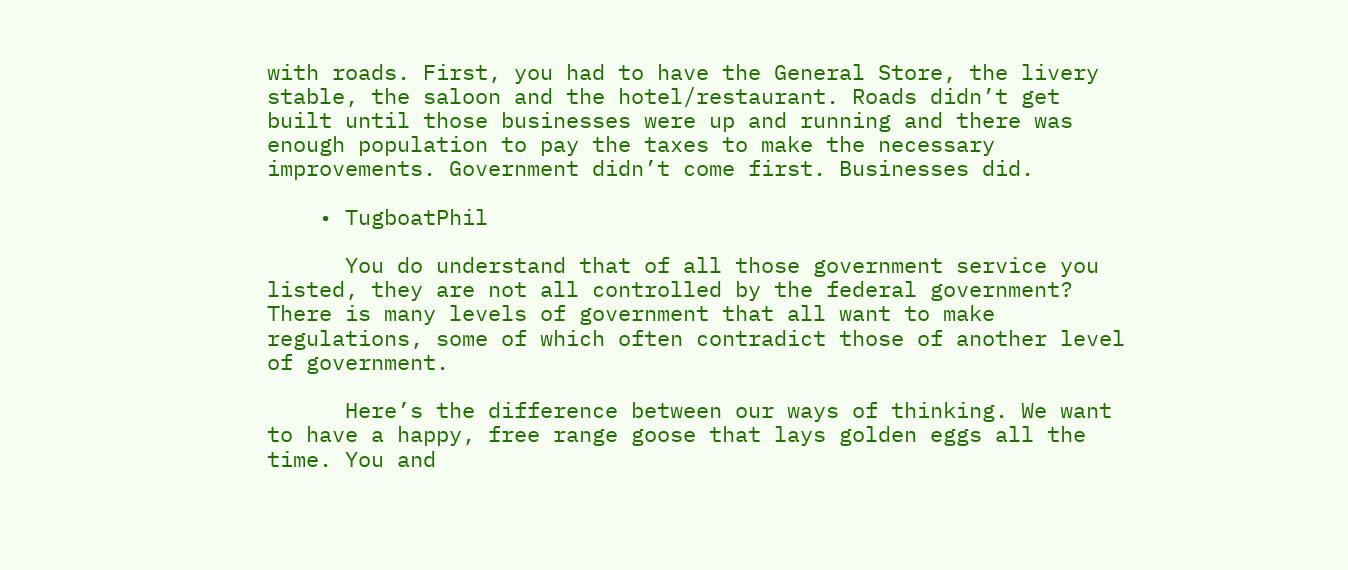with roads. First, you had to have the General Store, the livery stable, the saloon and the hotel/restaurant. Roads didn’t get built until those businesses were up and running and there was enough population to pay the taxes to make the necessary improvements. Government didn’t come first. Businesses did.

    • TugboatPhil

      You do understand that of all those government service you listed, they are not all controlled by the federal government? There is many levels of government that all want to make regulations, some of which often contradict those of another level of government.

      Here’s the difference between our ways of thinking. We want to have a happy, free range goose that lays golden eggs all the time. You and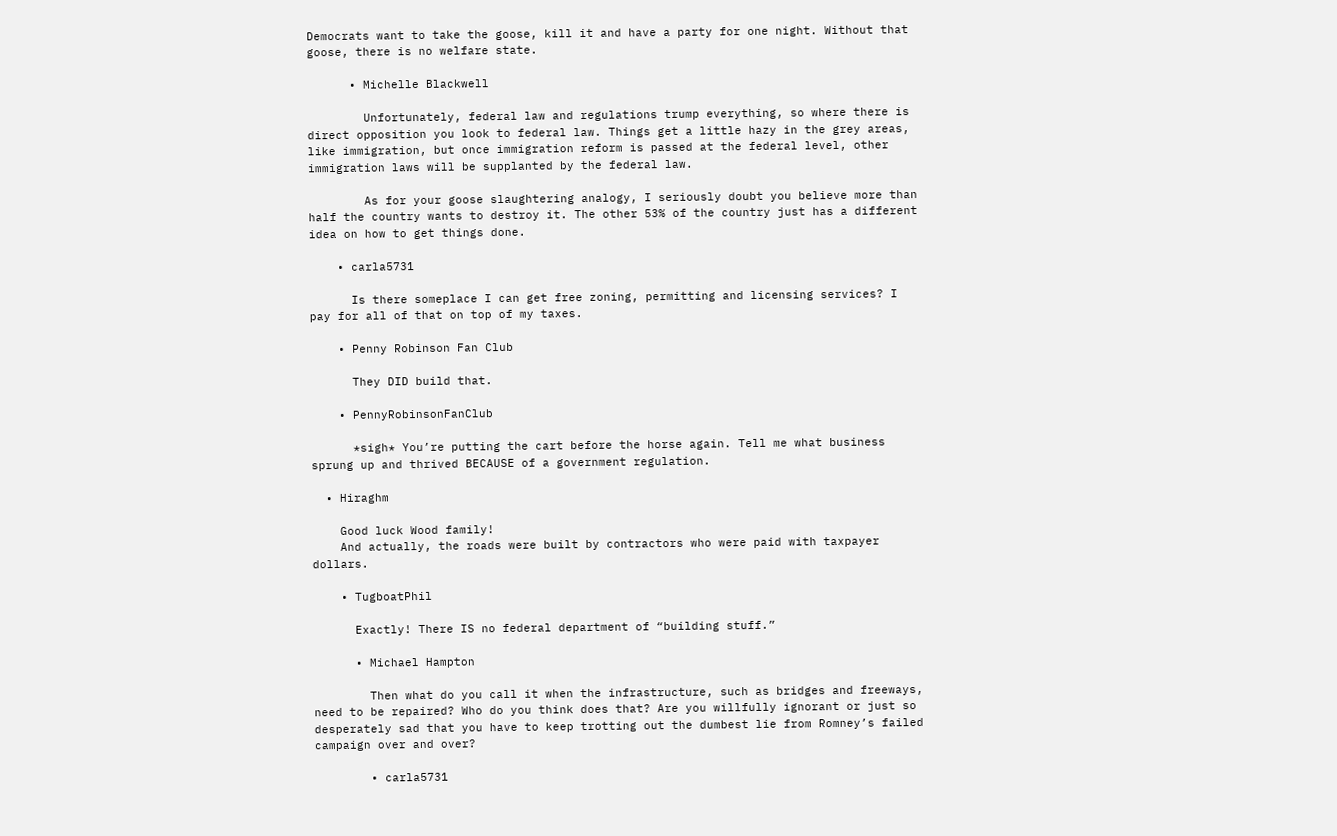Democrats want to take the goose, kill it and have a party for one night. Without that goose, there is no welfare state.

      • Michelle Blackwell

        Unfortunately, federal law and regulations trump everything, so where there is direct opposition you look to federal law. Things get a little hazy in the grey areas, like immigration, but once immigration reform is passed at the federal level, other immigration laws will be supplanted by the federal law.

        As for your goose slaughtering analogy, I seriously doubt you believe more than half the country wants to destroy it. The other 53% of the country just has a different idea on how to get things done.

    • carla5731

      Is there someplace I can get free zoning, permitting and licensing services? I pay for all of that on top of my taxes.

    • Penny Robinson Fan Club

      They DID build that.

    • PennyRobinsonFanClub

      *sigh* You’re putting the cart before the horse again. Tell me what business sprung up and thrived BECAUSE of a government regulation.

  • Hiraghm

    Good luck Wood family!
    And actually, the roads were built by contractors who were paid with taxpayer dollars.

    • TugboatPhil

      Exactly! There IS no federal department of “building stuff.”

      • Michael Hampton

        Then what do you call it when the infrastructure, such as bridges and freeways, need to be repaired? Who do you think does that? Are you willfully ignorant or just so desperately sad that you have to keep trotting out the dumbest lie from Romney’s failed campaign over and over?

        • carla5731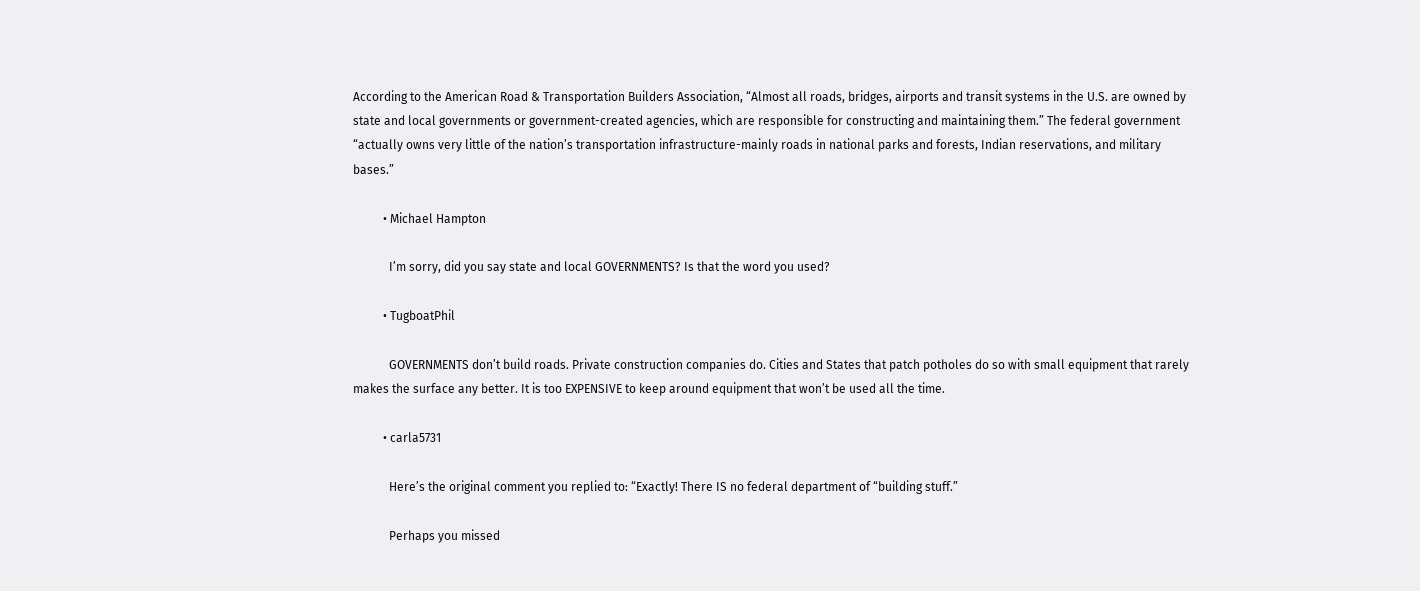According to the American Road & Transportation Builders Association, “Almost all roads, bridges, airports and transit systems in the U.S. are owned by state and local governments or government-created agencies, which are responsible for constructing and maintaining them.” The federal government “actually owns very little of the nation’s transportation infrastructure-mainly roads in national parks and forests, Indian reservations, and military bases.”

          • Michael Hampton

            I’m sorry, did you say state and local GOVERNMENTS? Is that the word you used?

          • TugboatPhil

            GOVERNMENTS don’t build roads. Private construction companies do. Cities and States that patch potholes do so with small equipment that rarely makes the surface any better. It is too EXPENSIVE to keep around equipment that won’t be used all the time.

          • carla5731

            Here’s the original comment you replied to: “Exactly! There IS no federal department of “building stuff.”

            Perhaps you missed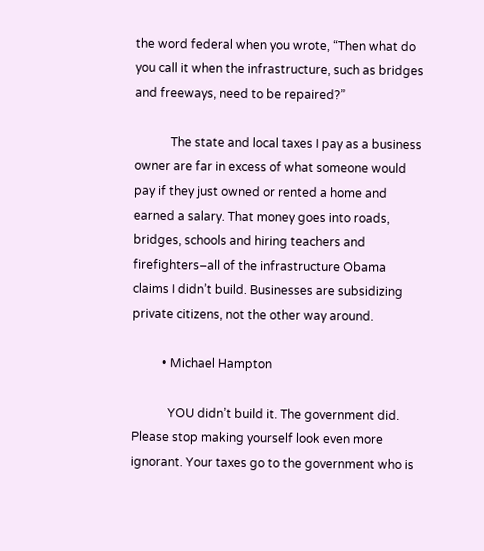the word federal when you wrote, “Then what do you call it when the infrastructure, such as bridges and freeways, need to be repaired?”

            The state and local taxes I pay as a business owner are far in excess of what someone would pay if they just owned or rented a home and earned a salary. That money goes into roads, bridges, schools and hiring teachers and firefighters–all of the infrastructure Obama claims I didn’t build. Businesses are subsidizing private citizens, not the other way around.

          • Michael Hampton

            YOU didn’t build it. The government did. Please stop making yourself look even more ignorant. Your taxes go to the government who is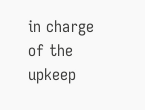in charge of the upkeep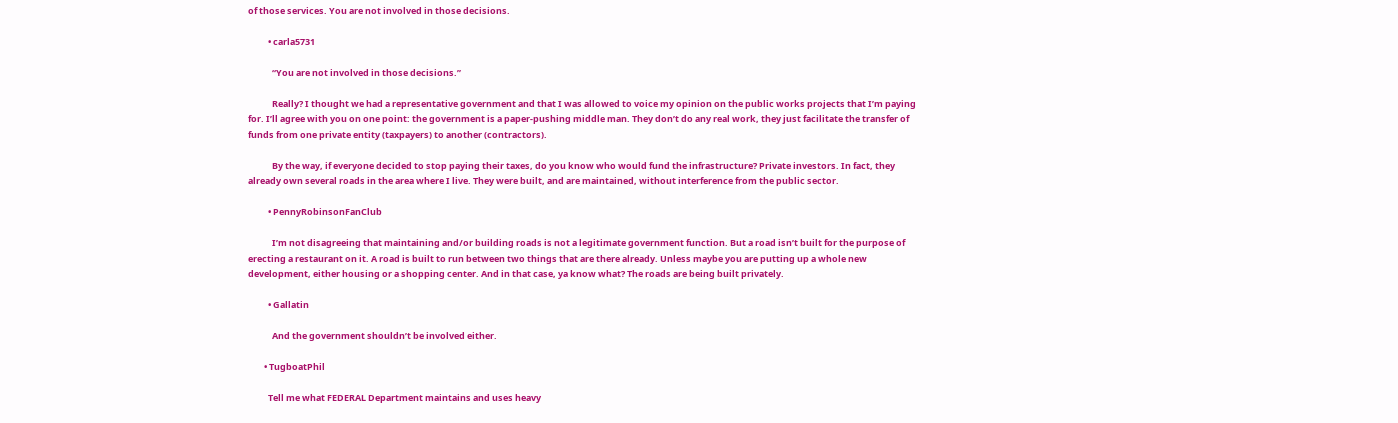of those services. You are not involved in those decisions.

          • carla5731

            “You are not involved in those decisions.”

            Really? I thought we had a representative government and that I was allowed to voice my opinion on the public works projects that I’m paying for. I’ll agree with you on one point: the government is a paper-pushing middle man. They don’t do any real work, they just facilitate the transfer of funds from one private entity (taxpayers) to another (contractors).

            By the way, if everyone decided to stop paying their taxes, do you know who would fund the infrastructure? Private investors. In fact, they already own several roads in the area where I live. They were built, and are maintained, without interference from the public sector.

          • PennyRobinsonFanClub

            I’m not disagreeing that maintaining and/or building roads is not a legitimate government function. But a road isn’t built for the purpose of erecting a restaurant on it. A road is built to run between two things that are there already. Unless maybe you are putting up a whole new development, either housing or a shopping center. And in that case, ya know what? The roads are being built privately.

          • Gallatin

            And the government shouldn’t be involved either.

        • TugboatPhil

          Tell me what FEDERAL Department maintains and uses heavy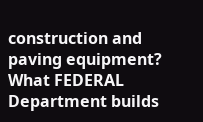construction and paving equipment? What FEDERAL Department builds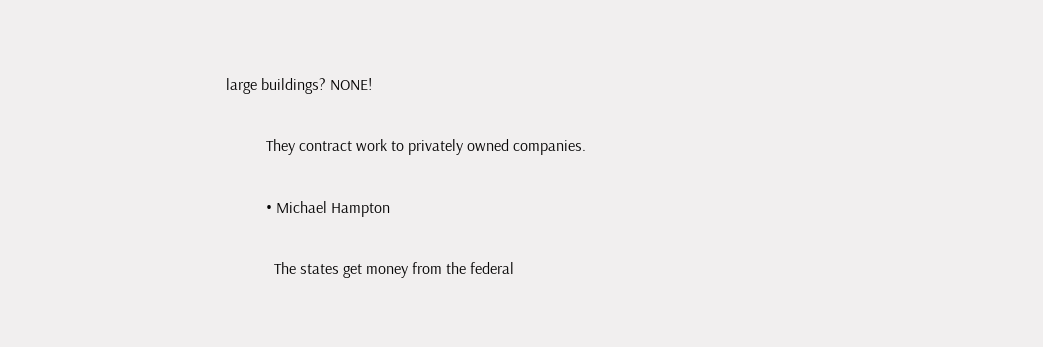large buildings? NONE!

          They contract work to privately owned companies.

          • Michael Hampton

            The states get money from the federal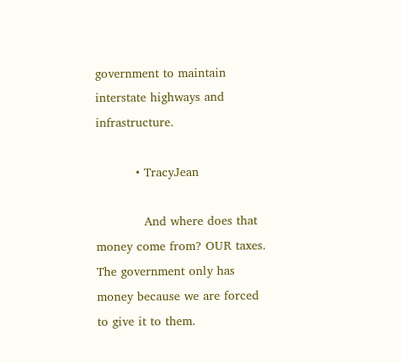government to maintain interstate highways and infrastructure.

          • TracyJean

            And where does that money come from? OUR taxes. The government only has money because we are forced to give it to them.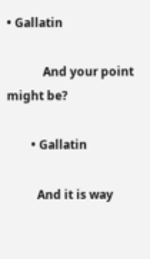• Gallatin

            And your point might be?

        • Gallatin

          And it is way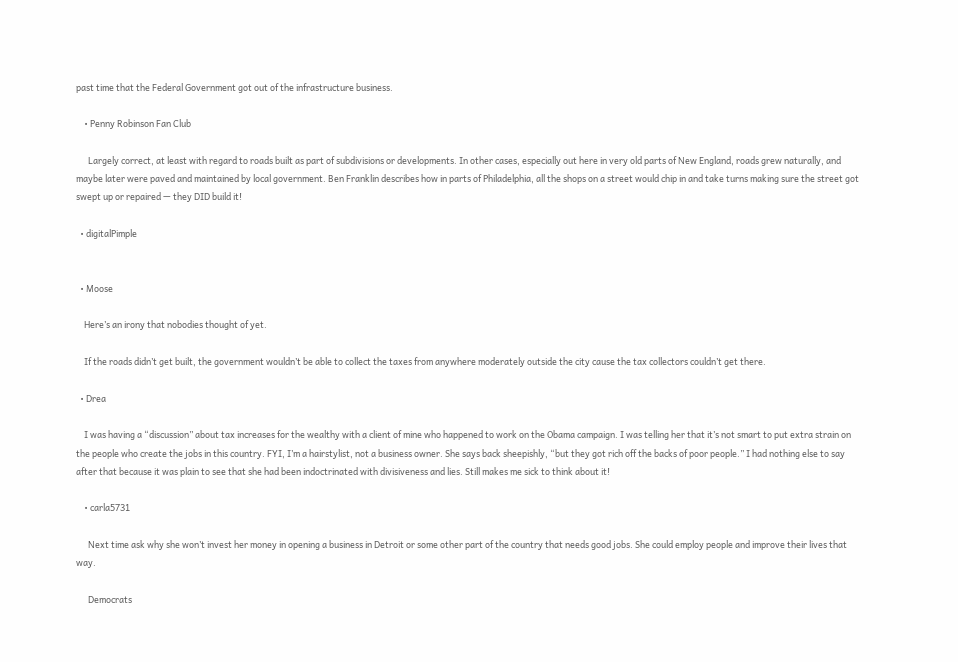past time that the Federal Government got out of the infrastructure business.

    • Penny Robinson Fan Club

      Largely correct, at least with regard to roads built as part of subdivisions or developments. In other cases, especially out here in very old parts of New England, roads grew naturally, and maybe later were paved and maintained by local government. Ben Franklin describes how in parts of Philadelphia, all the shops on a street would chip in and take turns making sure the street got swept up or repaired — they DID build it!

  • digitalPimple


  • Moose

    Here’s an irony that nobodies thought of yet.

    If the roads didn’t get built, the government wouldn’t be able to collect the taxes from anywhere moderately outside the city cause the tax collectors couldn’t get there.

  • Drea

    I was having a “discussion” about tax increases for the wealthy with a client of mine who happened to work on the Obama campaign. I was telling her that it’s not smart to put extra strain on the people who create the jobs in this country. FYI, I’m a hairstylist, not a business owner. She says back sheepishly, “but they got rich off the backs of poor people.” I had nothing else to say after that because it was plain to see that she had been indoctrinated with divisiveness and lies. Still makes me sick to think about it!

    • carla5731

      Next time ask why she won’t invest her money in opening a business in Detroit or some other part of the country that needs good jobs. She could employ people and improve their lives that way.

      Democrats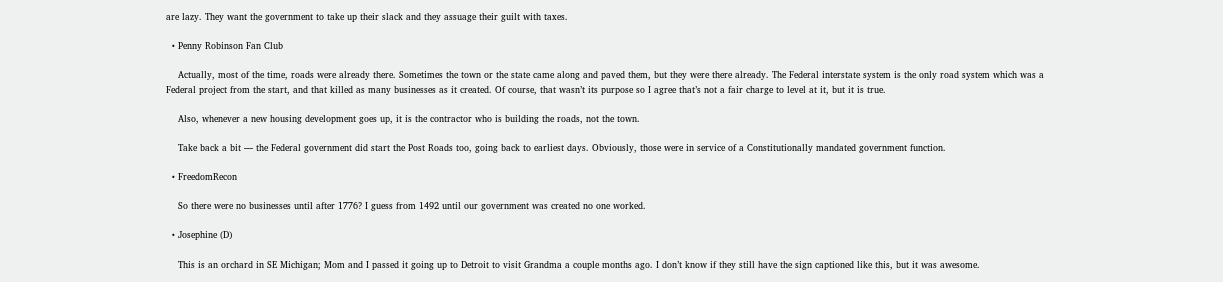are lazy. They want the government to take up their slack and they assuage their guilt with taxes.

  • Penny Robinson Fan Club

    Actually, most of the time, roads were already there. Sometimes the town or the state came along and paved them, but they were there already. The Federal interstate system is the only road system which was a Federal project from the start, and that killed as many businesses as it created. Of course, that wasn’t its purpose so I agree that’s not a fair charge to level at it, but it is true.

    Also, whenever a new housing development goes up, it is the contractor who is building the roads, not the town.

    Take back a bit — the Federal government did start the Post Roads too, going back to earliest days. Obviously, those were in service of a Constitutionally mandated government function.

  • FreedomRecon

    So there were no businesses until after 1776? I guess from 1492 until our government was created no one worked.

  • Josephine (D)

    This is an orchard in SE Michigan; Mom and I passed it going up to Detroit to visit Grandma a couple months ago. I don’t know if they still have the sign captioned like this, but it was awesome.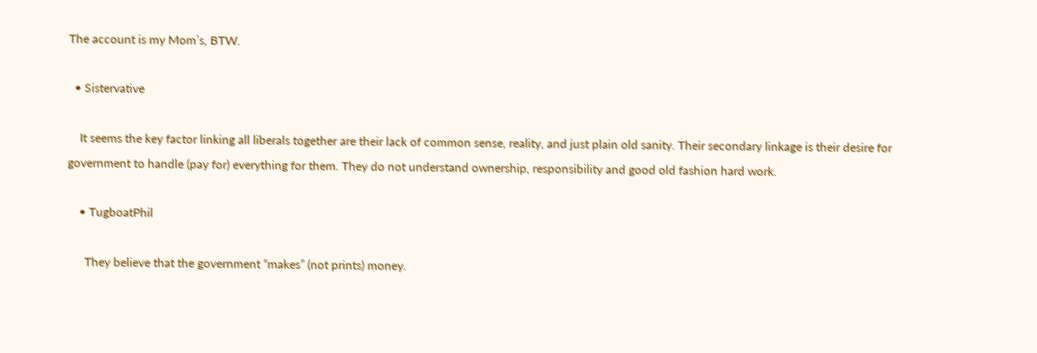The account is my Mom’s, BTW.

  • Sistervative

    It seems the key factor linking all liberals together are their lack of common sense, reality, and just plain old sanity. Their secondary linkage is their desire for government to handle (pay for) everything for them. They do not understand ownership, responsibility and good old fashion hard work.

    • TugboatPhil

      They believe that the government “makes” (not prints) money.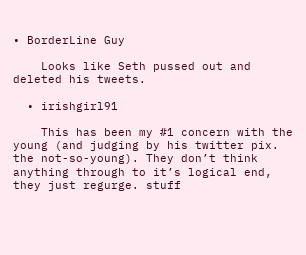• BorderLine Guy

    Looks like Seth pussed out and deleted his tweets.

  • irishgirl91

    This has been my #1 concern with the young (and judging by his twitter pix. the not-so-young). They don’t think anything through to it’s logical end, they just regurge. stuff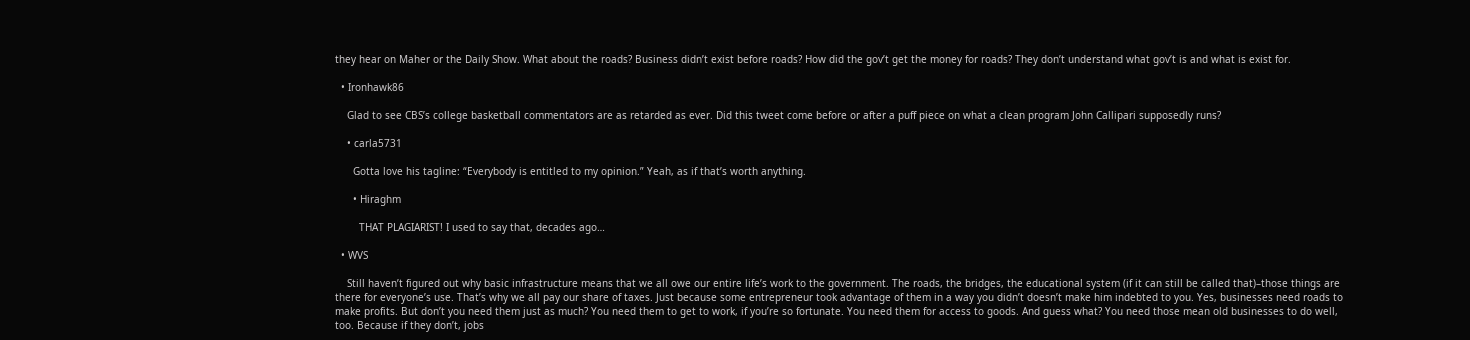they hear on Maher or the Daily Show. What about the roads? Business didn’t exist before roads? How did the gov’t get the money for roads? They don’t understand what gov’t is and what is exist for.

  • Ironhawk86

    Glad to see CBS’s college basketball commentators are as retarded as ever. Did this tweet come before or after a puff piece on what a clean program John Callipari supposedly runs?

    • carla5731

      Gotta love his tagline: “Everybody is entitled to my opinion.” Yeah, as if that’s worth anything.

      • Hiraghm

        THAT PLAGIARIST! I used to say that, decades ago…

  • WVS

    Still haven’t figured out why basic infrastructure means that we all owe our entire life’s work to the government. The roads, the bridges, the educational system (if it can still be called that)–those things are there for everyone’s use. That’s why we all pay our share of taxes. Just because some entrepreneur took advantage of them in a way you didn’t doesn’t make him indebted to you. Yes, businesses need roads to make profits. But don’t you need them just as much? You need them to get to work, if you’re so fortunate. You need them for access to goods. And guess what? You need those mean old businesses to do well, too. Because if they don’t, jobs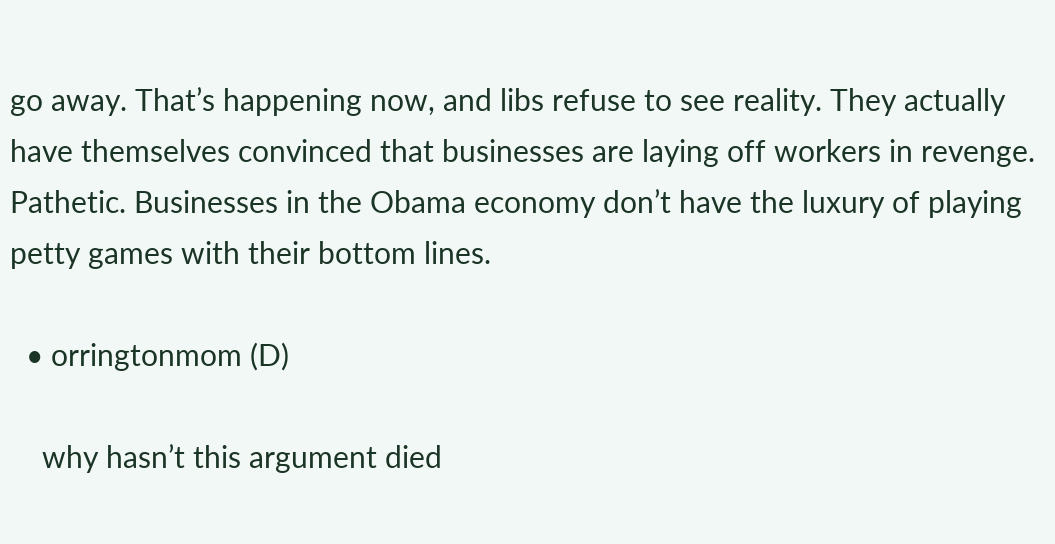go away. That’s happening now, and libs refuse to see reality. They actually have themselves convinced that businesses are laying off workers in revenge. Pathetic. Businesses in the Obama economy don’t have the luxury of playing petty games with their bottom lines.

  • orringtonmom (D)

    why hasn’t this argument died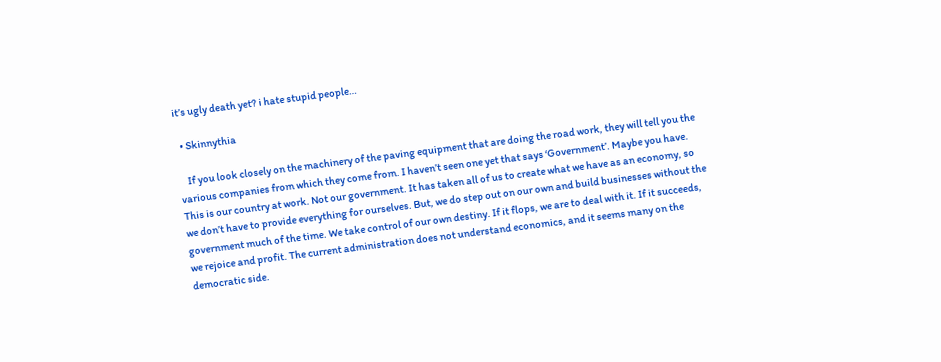it’s ugly death yet? i hate stupid people…

  • Skinnythia

    If you look closely on the machinery of the paving equipment that are doing the road work, they will tell you the various companies from which they come from. I haven’t seen one yet that says ‘Government’. Maybe you have. This is our country at work. Not our government. It has taken all of us to create what we have as an economy, so we don’t have to provide everything for ourselves. But, we do step out on our own and build businesses without the government much of the time. We take control of our own destiny. If it flops, we are to deal with it. If it succeeds, we rejoice and profit. The current administration does not understand economics, and it seems many on the democratic side.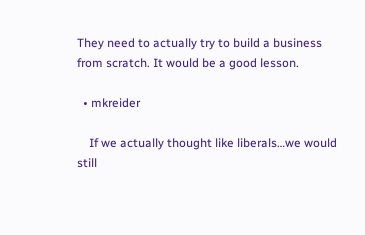They need to actually try to build a business from scratch. It would be a good lesson.

  • mkreider

    If we actually thought like liberals…we would still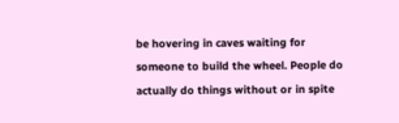be hovering in caves waiting for someone to build the wheel. People do actually do things without or in spite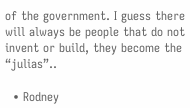of the government. I guess there will always be people that do not invent or build, they become the “julias”..

  • Rodney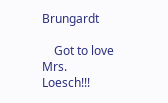Brungardt

    Got to love Mrs. Loesch!!!